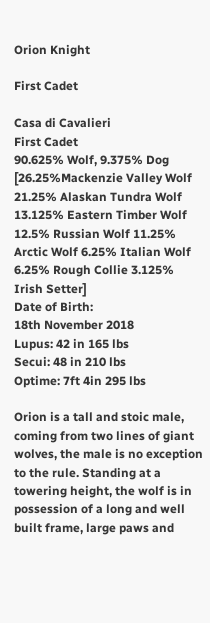Orion Knight

First Cadet

Casa di Cavalieri
First Cadet
90.625% Wolf, 9.375% Dog [26.25%Mackenzie Valley Wolf 21.25% Alaskan Tundra Wolf 13.125% Eastern Timber Wolf 12.5% Russian Wolf 11.25% Arctic Wolf 6.25% Italian Wolf 6.25% Rough Collie 3.125% Irish Setter]
Date of Birth:
18th November 2018
Lupus: 42 in 165 lbs
Secui: 48 in 210 lbs
Optime: 7ft 4in 295 lbs

Orion is a tall and stoic male, coming from two lines of giant wolves, the male is no exception to the rule. Standing at a towering height, the wolf is in possession of a long and well built frame, large paws and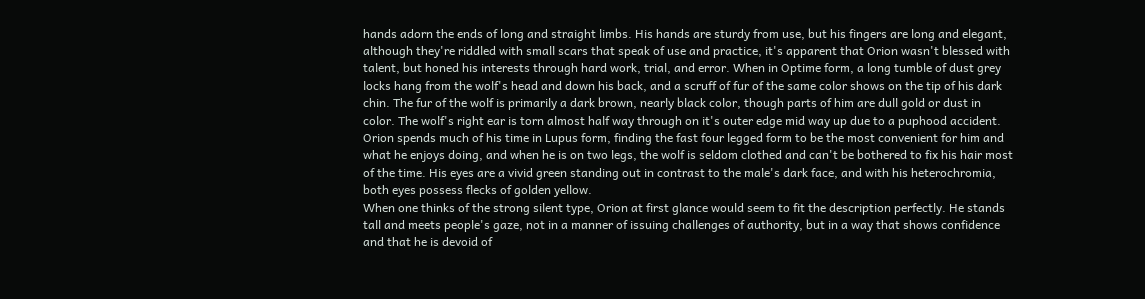hands adorn the ends of long and straight limbs. His hands are sturdy from use, but his fingers are long and elegant, although they're riddled with small scars that speak of use and practice, it's apparent that Orion wasn't blessed with talent, but honed his interests through hard work, trial, and error. When in Optime form, a long tumble of dust grey locks hang from the wolf's head and down his back, and a scruff of fur of the same color shows on the tip of his dark chin. The fur of the wolf is primarily a dark brown, nearly black color, though parts of him are dull gold or dust in color. The wolf's right ear is torn almost half way through on it's outer edge mid way up due to a puphood accident. Orion spends much of his time in Lupus form, finding the fast four legged form to be the most convenient for him and what he enjoys doing, and when he is on two legs, the wolf is seldom clothed and can't be bothered to fix his hair most of the time. His eyes are a vivid green standing out in contrast to the male's dark face, and with his heterochromia, both eyes possess flecks of golden yellow.
When one thinks of the strong silent type, Orion at first glance would seem to fit the description perfectly. He stands tall and meets people's gaze, not in a manner of issuing challenges of authority, but in a way that shows confidence and that he is devoid of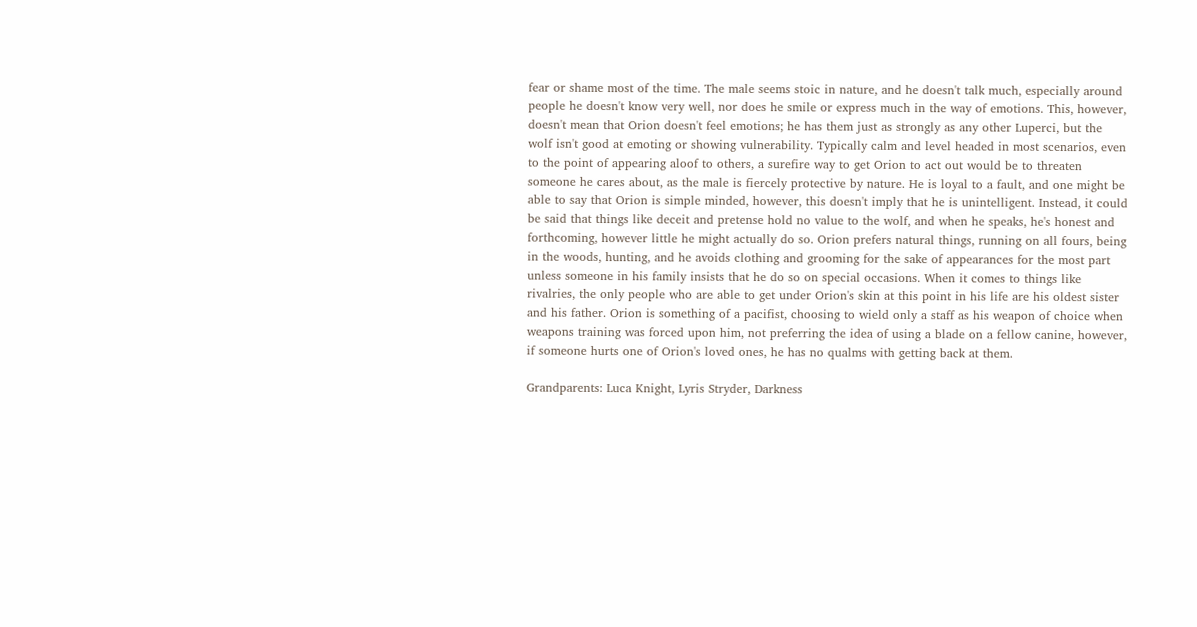fear or shame most of the time. The male seems stoic in nature, and he doesn't talk much, especially around people he doesn't know very well, nor does he smile or express much in the way of emotions. This, however, doesn't mean that Orion doesn't feel emotions; he has them just as strongly as any other Luperci, but the wolf isn't good at emoting or showing vulnerability. Typically calm and level headed in most scenarios, even to the point of appearing aloof to others, a surefire way to get Orion to act out would be to threaten someone he cares about, as the male is fiercely protective by nature. He is loyal to a fault, and one might be able to say that Orion is simple minded, however, this doesn't imply that he is unintelligent. Instead, it could be said that things like deceit and pretense hold no value to the wolf, and when he speaks, he's honest and forthcoming, however little he might actually do so. Orion prefers natural things, running on all fours, being in the woods, hunting, and he avoids clothing and grooming for the sake of appearances for the most part unless someone in his family insists that he do so on special occasions. When it comes to things like rivalries, the only people who are able to get under Orion's skin at this point in his life are his oldest sister and his father. Orion is something of a pacifist, choosing to wield only a staff as his weapon of choice when weapons training was forced upon him, not preferring the idea of using a blade on a fellow canine, however, if someone hurts one of Orion's loved ones, he has no qualms with getting back at them.

Grandparents: Luca Knight, Lyris Stryder, Darkness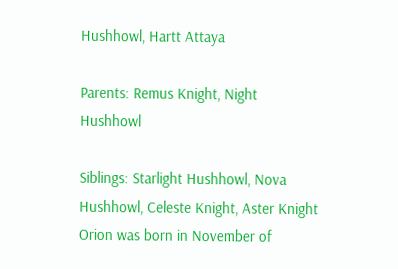Hushhowl, Hartt Attaya

Parents: Remus Knight, Night Hushhowl

Siblings: Starlight Hushhowl, Nova Hushhowl, Celeste Knight, Aster Knight
Orion was born in November of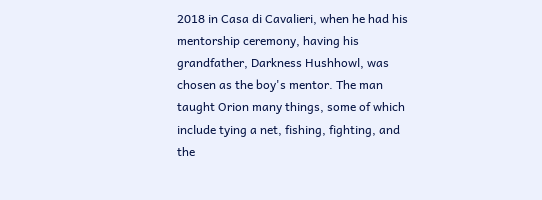2018 in Casa di Cavalieri, when he had his mentorship ceremony, having his grandfather, Darkness Hushhowl, was chosen as the boy's mentor. The man taught Orion many things, some of which include tying a net, fishing, fighting, and the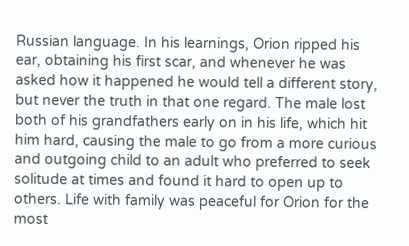Russian language. In his learnings, Orion ripped his ear, obtaining his first scar, and whenever he was asked how it happened he would tell a different story, but never the truth in that one regard. The male lost both of his grandfathers early on in his life, which hit him hard, causing the male to go from a more curious and outgoing child to an adult who preferred to seek solitude at times and found it hard to open up to others. Life with family was peaceful for Orion for the most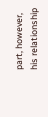part, however, his relationship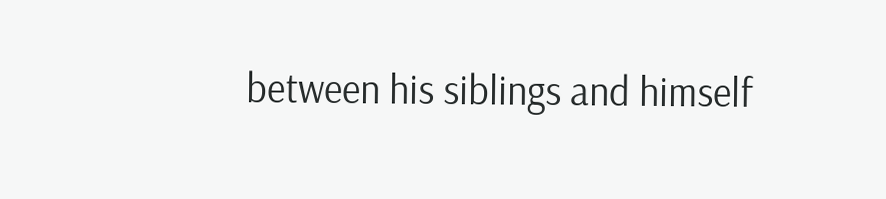between his siblings and himself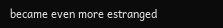became even more estranged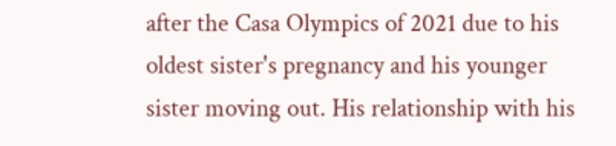after the Casa Olympics of 2021 due to his oldest sister's pregnancy and his younger sister moving out. His relationship with his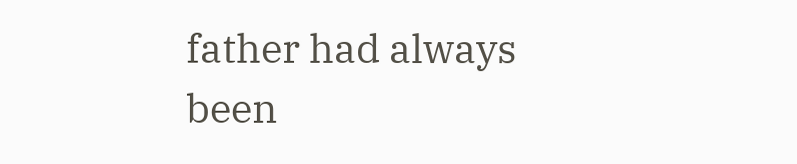father had always been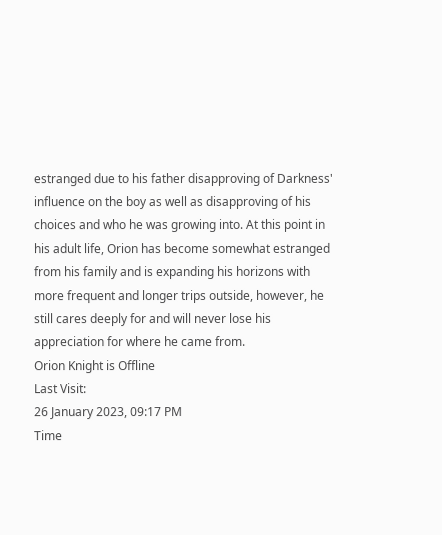estranged due to his father disapproving of Darkness' influence on the boy as well as disapproving of his choices and who he was growing into. At this point in his adult life, Orion has become somewhat estranged from his family and is expanding his horizons with more frequent and longer trips outside, however, he still cares deeply for and will never lose his appreciation for where he came from.
Orion Knight is Offline
Last Visit:
26 January 2023, 09:17 PM
Time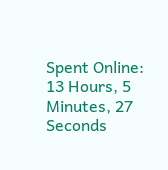Spent Online:
13 Hours, 5 Minutes, 27 Seconds